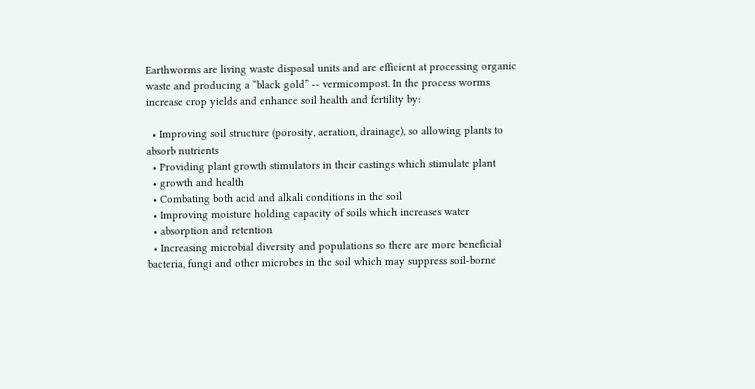Earthworms are living waste disposal units and are efficient at processing organic waste and producing a “black gold” -- vermicompost. In the process worms increase crop yields and enhance soil health and fertility by:

  • Improving soil structure (porosity, aeration, drainage), so allowing plants to absorb nutrients
  • Providing plant growth stimulators in their castings which stimulate plant
  • growth and health
  • Combating both acid and alkali conditions in the soil
  • Improving moisture holding capacity of soils which increases water
  • absorption and retention
  • Increasing microbial diversity and populations so there are more beneficial bacteria, fungi and other microbes in the soil which may suppress soil-borne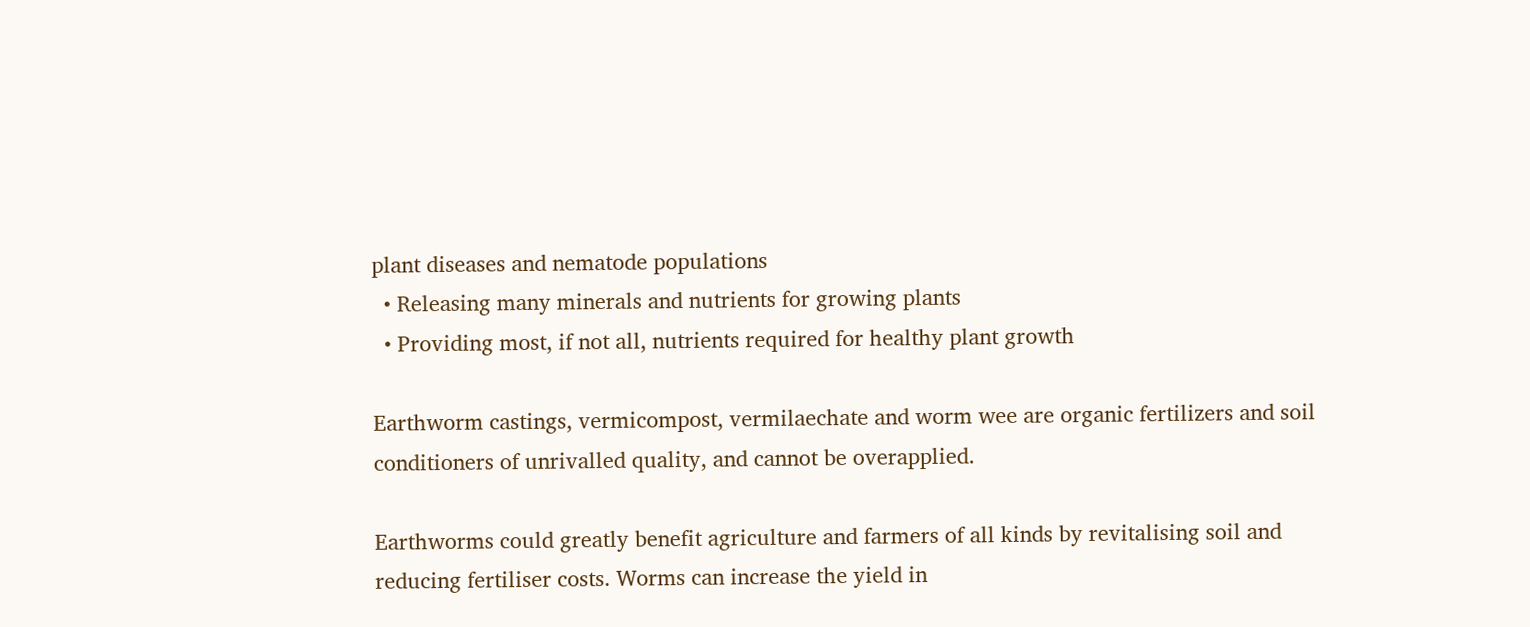plant diseases and nematode populations
  • Releasing many minerals and nutrients for growing plants
  • Providing most, if not all, nutrients required for healthy plant growth

Earthworm castings, vermicompost, vermilaechate and worm wee are organic fertilizers and soil conditioners of unrivalled quality, and cannot be overapplied.

Earthworms could greatly benefit agriculture and farmers of all kinds by revitalising soil and reducing fertiliser costs. Worms can increase the yield in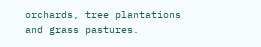orchards, tree plantations and grass pastures.